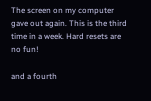The screen on my computer gave out again. This is the third time in a week. Hard resets are no fun!

and a fourth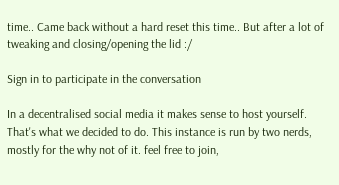time.. Came back without a hard reset this time.. But after a lot of tweaking and closing/opening the lid :/

Sign in to participate in the conversation

In a decentralised social media it makes sense to host yourself. That's what we decided to do. This instance is run by two nerds, mostly for the why not of it. feel free to join,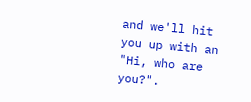and we'll hit you up with an "Hi, who are you?".